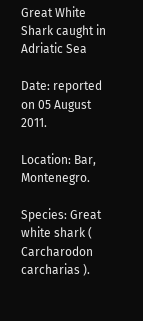Great White Shark caught in Adriatic Sea

Date: reported on 05 August 2011.

Location: Bar, Montenegro.

Species: Great white shark ( Carcharodon carcharias ).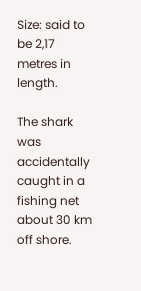Size: said to be 2,17 metres in length.

The shark was accidentally caught in a fishing net about 30 km off shore.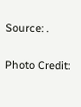Source: .

Photo Credit: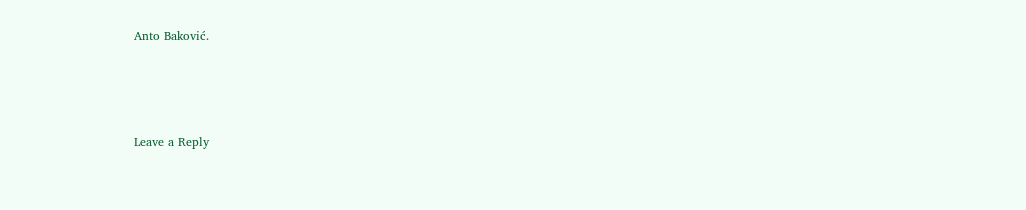Anto Baković.




Leave a Reply